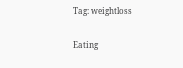Tag: weightloss

Eating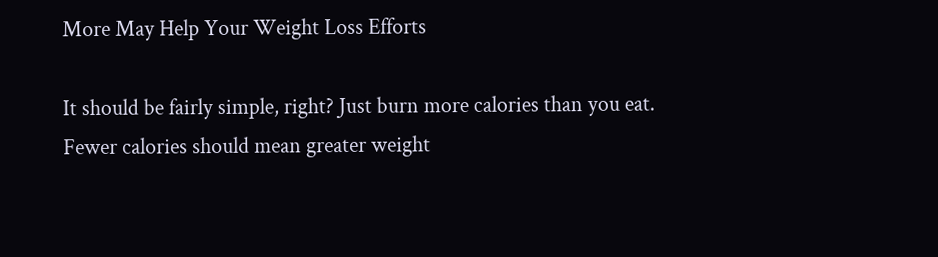More May Help Your Weight Loss Efforts

It should be fairly simple, right? Just burn more calories than you eat. Fewer calories should mean greater weight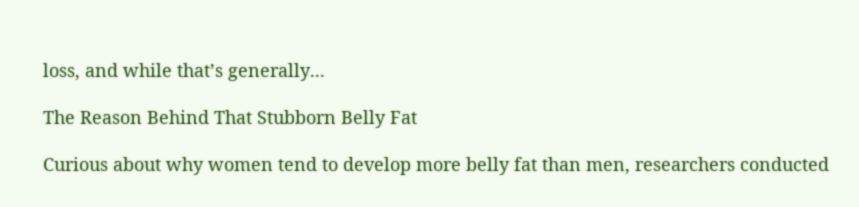loss, and while that’s generally...

The Reason Behind That Stubborn Belly Fat

Curious about why women tend to develop more belly fat than men, researchers conducted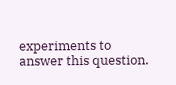experiments to answer this question.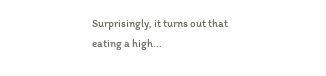Surprisingly, it turns out that eating a high...